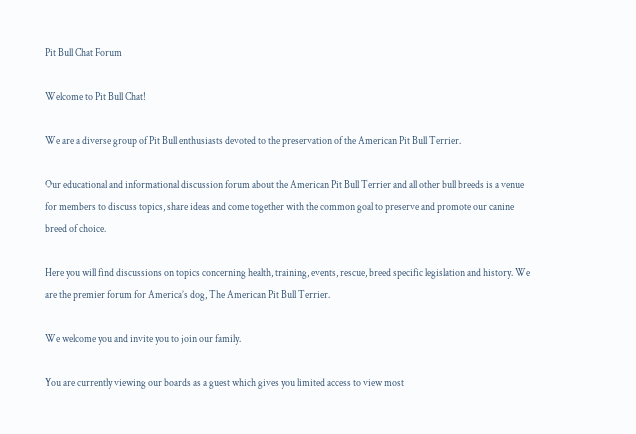Pit Bull Chat Forum

Welcome to Pit Bull Chat!

We are a diverse group of Pit Bull enthusiasts devoted to the preservation of the American Pit Bull Terrier.

Our educational and informational discussion forum about the American Pit Bull Terrier and all other bull breeds is a venue for members to discuss topics, share ideas and come together with the common goal to preserve and promote our canine breed of choice.

Here you will find discussions on topics concerning health, training, events, rescue, breed specific legislation and history. We are the premier forum for America’s dog, The American Pit Bull Terrier.

We welcome you and invite you to join our family.

You are currently viewing our boards as a guest which gives you limited access to view most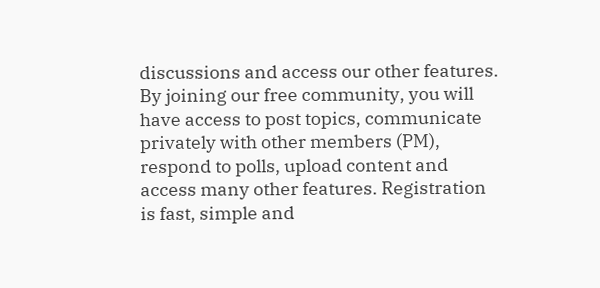discussions and access our other features. By joining our free community, you will have access to post topics, communicate privately with other members (PM), respond to polls, upload content and access many other features. Registration is fast, simple and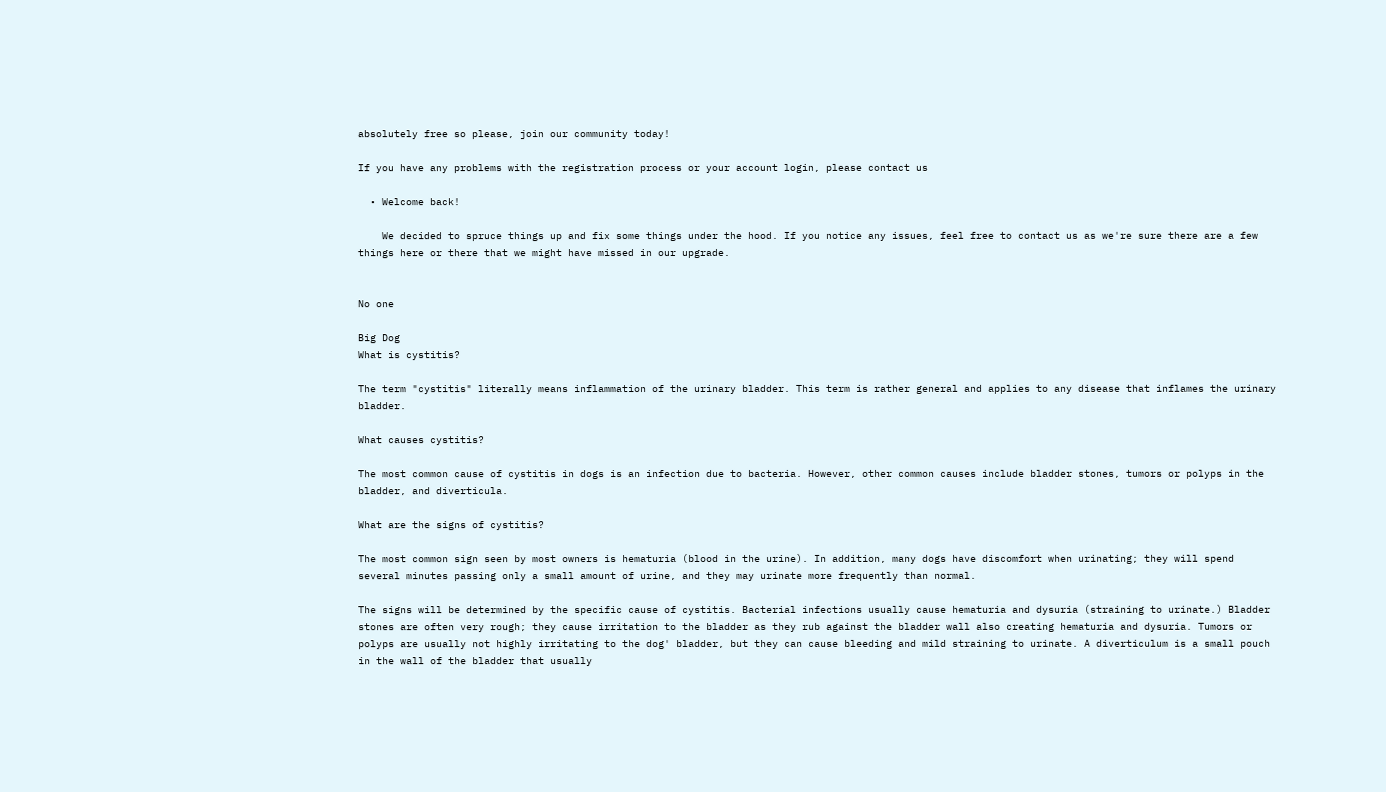absolutely free so please, join our community today!

If you have any problems with the registration process or your account login, please contact us

  • Welcome back!

    We decided to spruce things up and fix some things under the hood. If you notice any issues, feel free to contact us as we're sure there are a few things here or there that we might have missed in our upgrade.


No one

Big Dog
What is cystitis?

The term "cystitis" literally means inflammation of the urinary bladder. This term is rather general and applies to any disease that inflames the urinary bladder.

What causes cystitis?

The most common cause of cystitis in dogs is an infection due to bacteria. However, other common causes include bladder stones, tumors or polyps in the bladder, and diverticula.

What are the signs of cystitis?

The most common sign seen by most owners is hematuria (blood in the urine). In addition, many dogs have discomfort when urinating; they will spend several minutes passing only a small amount of urine, and they may urinate more frequently than normal.

The signs will be determined by the specific cause of cystitis. Bacterial infections usually cause hematuria and dysuria (straining to urinate.) Bladder stones are often very rough; they cause irritation to the bladder as they rub against the bladder wall also creating hematuria and dysuria. Tumors or polyps are usually not highly irritating to the dog' bladder, but they can cause bleeding and mild straining to urinate. A diverticulum is a small pouch in the wall of the bladder that usually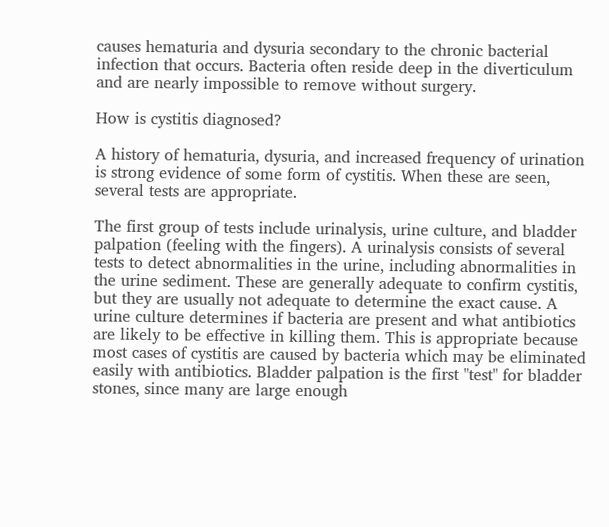causes hematuria and dysuria secondary to the chronic bacterial infection that occurs. Bacteria often reside deep in the diverticulum and are nearly impossible to remove without surgery.

How is cystitis diagnosed?

A history of hematuria, dysuria, and increased frequency of urination is strong evidence of some form of cystitis. When these are seen, several tests are appropriate.

The first group of tests include urinalysis, urine culture, and bladder palpation (feeling with the fingers). A urinalysis consists of several tests to detect abnormalities in the urine, including abnormalities in the urine sediment. These are generally adequate to confirm cystitis, but they are usually not adequate to determine the exact cause. A urine culture determines if bacteria are present and what antibiotics are likely to be effective in killing them. This is appropriate because most cases of cystitis are caused by bacteria which may be eliminated easily with antibiotics. Bladder palpation is the first "test" for bladder stones, since many are large enough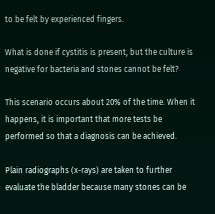to be felt by experienced fingers.

What is done if cystitis is present, but the culture is negative for bacteria and stones cannot be felt?

This scenario occurs about 20% of the time. When it happens, it is important that more tests be performed so that a diagnosis can be achieved.

Plain radiographs (x-rays) are taken to further evaluate the bladder because many stones can be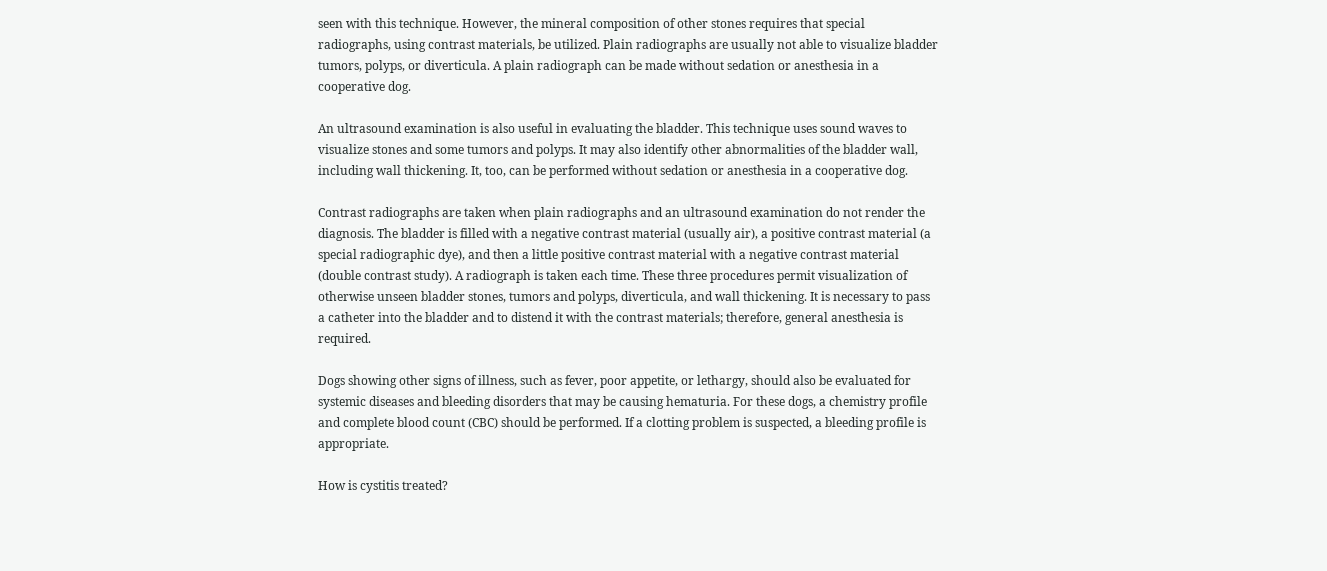seen with this technique. However, the mineral composition of other stones requires that special radiographs, using contrast materials, be utilized. Plain radiographs are usually not able to visualize bladder tumors, polyps, or diverticula. A plain radiograph can be made without sedation or anesthesia in a cooperative dog.

An ultrasound examination is also useful in evaluating the bladder. This technique uses sound waves to visualize stones and some tumors and polyps. It may also identify other abnormalities of the bladder wall, including wall thickening. It, too, can be performed without sedation or anesthesia in a cooperative dog.

Contrast radiographs are taken when plain radiographs and an ultrasound examination do not render the diagnosis. The bladder is filled with a negative contrast material (usually air), a positive contrast material (a special radiographic dye), and then a little positive contrast material with a negative contrast material (double contrast study). A radiograph is taken each time. These three procedures permit visualization of otherwise unseen bladder stones, tumors and polyps, diverticula, and wall thickening. It is necessary to pass a catheter into the bladder and to distend it with the contrast materials; therefore, general anesthesia is required.

Dogs showing other signs of illness, such as fever, poor appetite, or lethargy, should also be evaluated for systemic diseases and bleeding disorders that may be causing hematuria. For these dogs, a chemistry profile and complete blood count (CBC) should be performed. If a clotting problem is suspected, a bleeding profile is appropriate.

How is cystitis treated?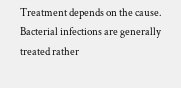Treatment depends on the cause. Bacterial infections are generally treated rather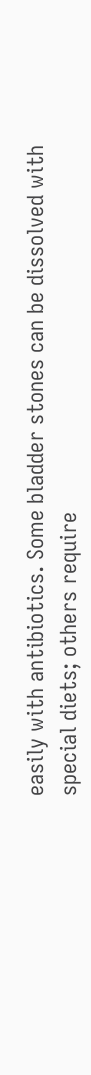easily with antibiotics. Some bladder stones can be dissolved with special diets; others require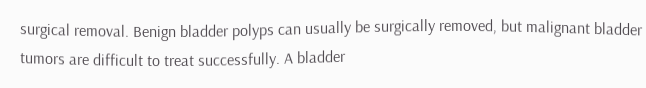surgical removal. Benign bladder polyps can usually be surgically removed, but malignant bladder tumors are difficult to treat successfully. A bladder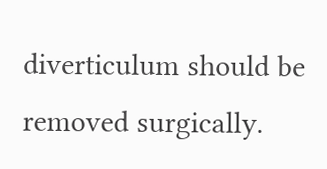diverticulum should be removed surgically.